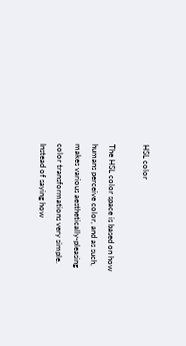HSL color

The HSL color space is based on how humans perceive color, and as such, makes various aesthetically-pleasing color transformations very simple. Instead of saying how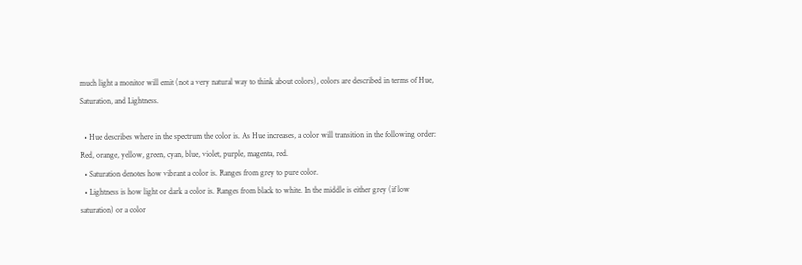much light a monitor will emit (not a very natural way to think about colors), colors are described in terms of Hue, Saturation, and Lightness.

  • Hue describes where in the spectrum the color is. As Hue increases, a color will transition in the following order: Red, orange, yellow, green, cyan, blue, violet, purple, magenta, red.
  • Saturation denotes how vibrant a color is. Ranges from grey to pure color.
  • Lightness is how light or dark a color is. Ranges from black to white. In the middle is either grey (if low saturation) or a color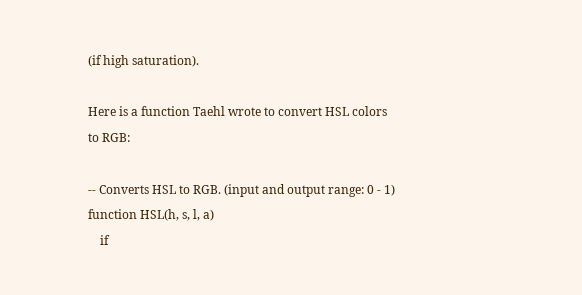(if high saturation).

Here is a function Taehl wrote to convert HSL colors to RGB:

-- Converts HSL to RGB. (input and output range: 0 - 1)
function HSL(h, s, l, a)
    if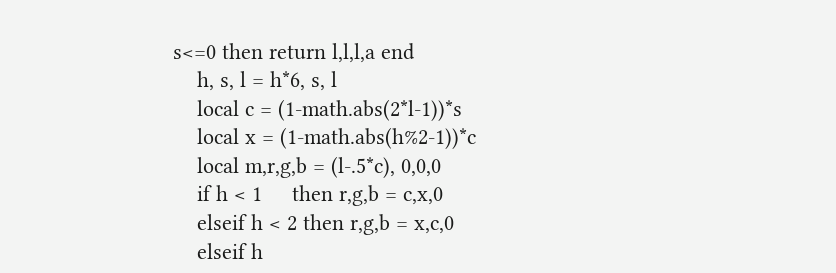s<=0 then return l,l,l,a end
    h, s, l = h*6, s, l
    local c = (1-math.abs(2*l-1))*s
    local x = (1-math.abs(h%2-1))*c
    local m,r,g,b = (l-.5*c), 0,0,0
    if h < 1     then r,g,b = c,x,0
    elseif h < 2 then r,g,b = x,c,0
    elseif h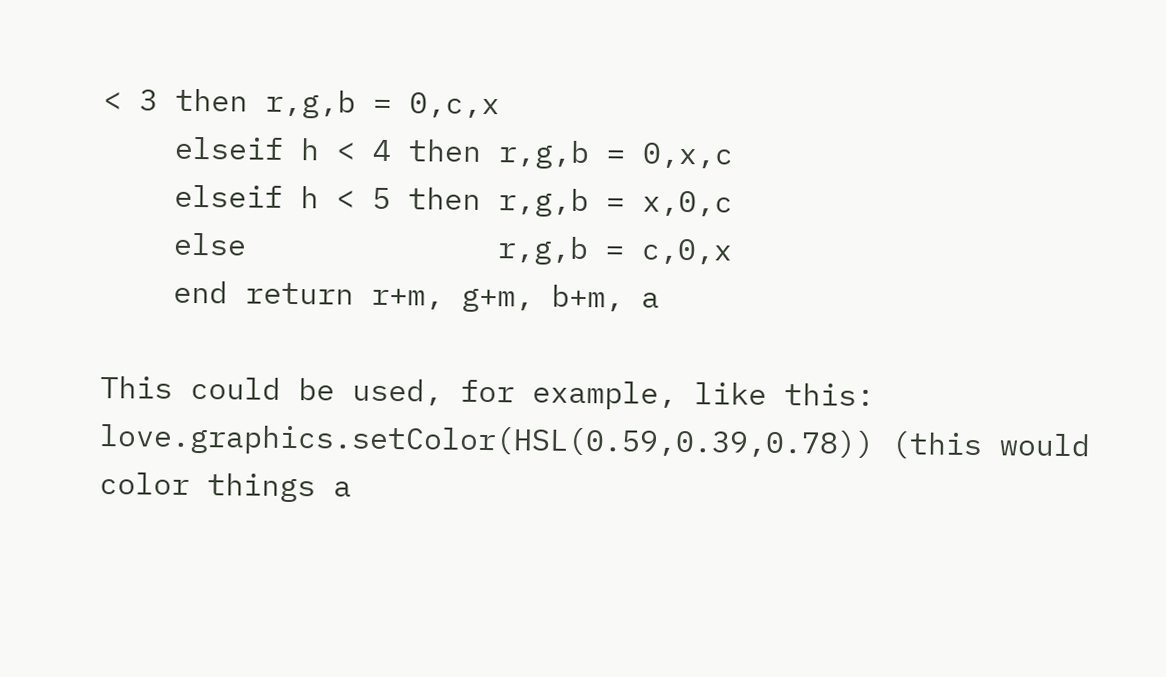< 3 then r,g,b = 0,c,x
    elseif h < 4 then r,g,b = 0,x,c
    elseif h < 5 then r,g,b = x,0,c
    else              r,g,b = c,0,x
    end return r+m, g+m, b+m, a

This could be used, for example, like this: love.graphics.setColor(HSL(0.59,0.39,0.78)) (this would color things a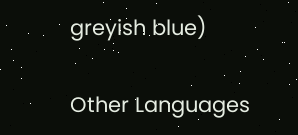greyish blue)

Other Languages